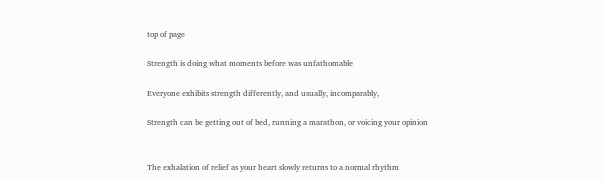top of page

Strength is doing what moments before was unfathomable

Everyone exhibits strength differently, and usually, incomparably,

Strength can be getting out of bed, running a marathon, or voicing your opinion


The exhalation of relief as your heart slowly returns to a normal rhythm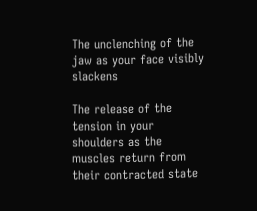The unclenching of the jaw as your face visibly slackens

The release of the tension in your shoulders as the muscles return from their contracted state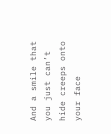And a smile that you just can’t hide creeps onto your face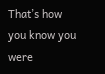That’s how you know you were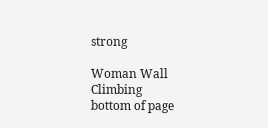strong

Woman Wall Climbing
bottom of page